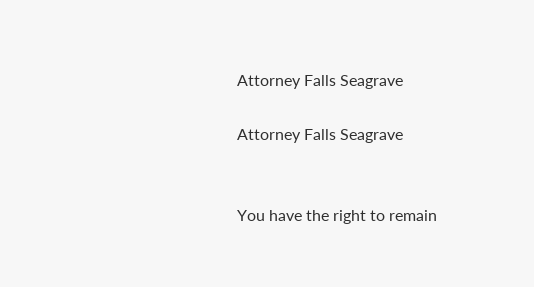Attorney Falls Seagrave

Attorney Falls Seagrave


You have the right to remain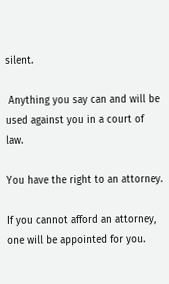silent.

 Anything you say can and will be used against you in a court of law.

You have the right to an attorney.

If you cannot afford an attorney, one will be appointed for you.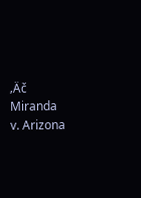‚Äč                           Miranda v. Arizona